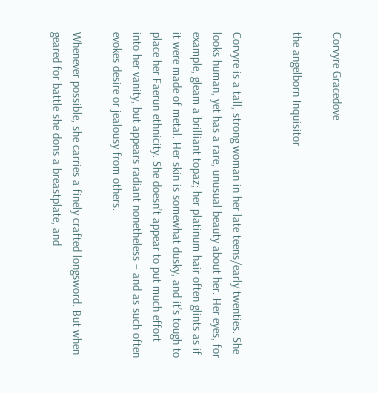Corvyre Gracedove

the angelborn Inquisitor


Corvyre is a tall, strong woman in her late teens/early twenties. She looks human, yet has a rare, unusual beauty about her. Her eyes, for example, gleam a brilliant topaz; her platinum hair often glints as if it were made of metal. Her skin is somewhat dusky, and it’s tough to place her Faerun ethnicity. She doesn’t appear to put much effort into her vanity, but appears radiant nonetheless – and as such often evokes desire or jealousy from others.

Whenever possible, she carries a finely crafted longsword. But when geared for battle she dons a breastplate, and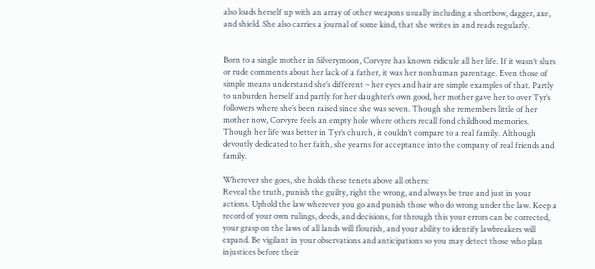also loads herself up with an array of other weapons usually including a shortbow, dagger, axe, and shield. She also carries a journal of some kind, that she writes in and reads regularly.


Born to a single mother in Silverymoon, Corvyre has known ridicule all her life. If it wasn’t slurs or rude comments about her lack of a father, it was her nonhuman parentage. Even those of simple means understand she’s different – her eyes and hair are simple examples of that. Partly to unburden herself and partly for her daughter’s own good, her mother gave her to over Tyr’s followers where she’s been raised since she was seven. Though she remembers little of her mother now, Corvyre feels an empty hole where others recall fond childhood memories. Though her life was better in Tyr’s church, it couldn’t compare to a real family. Although devoutly dedicated to her faith, she yearns for acceptance into the company of real friends and family.

Wherever she goes, she holds these tenets above all others:
Reveal the truth, punish the guilty, right the wrong, and always be true and just in your actions. Uphold the law wherever you go and punish those who do wrong under the law. Keep a record of your own rulings, deeds, and decisions, for through this your errors can be corrected, your grasp on the laws of all lands will flourish, and your ability to identify lawbreakers will expand. Be vigilant in your observations and anticipations so you may detect those who plan injustices before their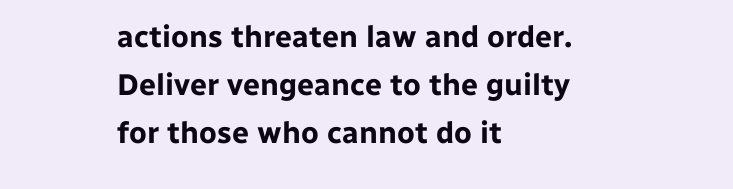actions threaten law and order. Deliver vengeance to the guilty for those who cannot do it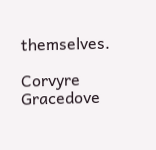themselves.

Corvyre Gracedove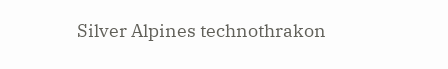Silver Alpines technothrakon